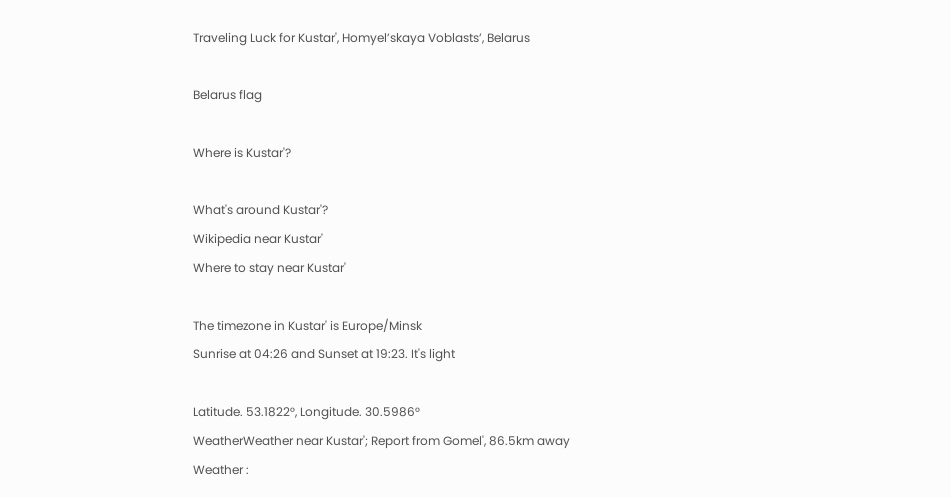Traveling Luck for Kustar', Homyelʼskaya Voblastsʼ, Belarus

Belarus flag

Where is Kustar'?

What's around Kustar'?
Wikipedia near Kustar'
Where to stay near Kustar'

The timezone in Kustar' is Europe/Minsk
Sunrise at 04:26 and Sunset at 19:23. It's light

Latitude. 53.1822°, Longitude. 30.5986°
WeatherWeather near Kustar'; Report from Gomel', 86.5km away
Weather :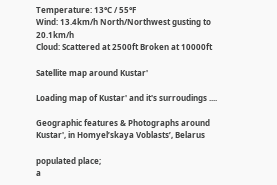Temperature: 13°C / 55°F
Wind: 13.4km/h North/Northwest gusting to 20.1km/h
Cloud: Scattered at 2500ft Broken at 10000ft

Satellite map around Kustar'

Loading map of Kustar' and it's surroudings ....

Geographic features & Photographs around Kustar', in Homyelʼskaya Voblastsʼ, Belarus

populated place;
a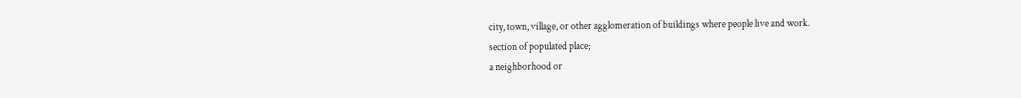city, town, village, or other agglomeration of buildings where people live and work.
section of populated place;
a neighborhood or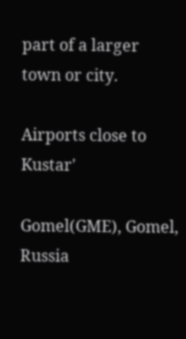part of a larger town or city.

Airports close to Kustar'

Gomel(GME), Gomel, Russia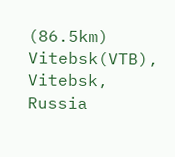(86.5km)
Vitebsk(VTB), Vitebsk, Russia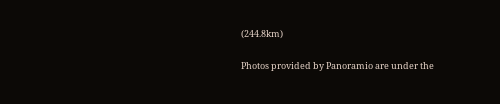(244.8km)

Photos provided by Panoramio are under the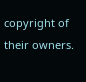copyright of their owners.